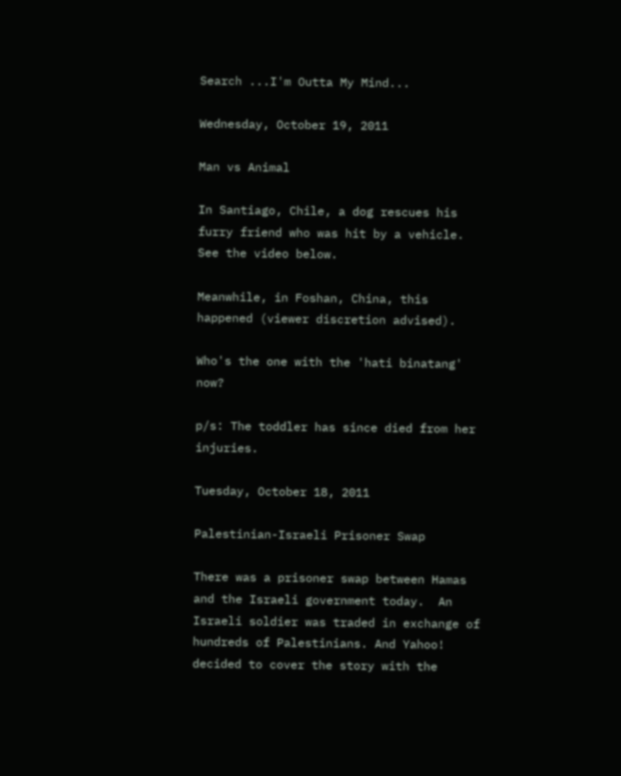Search ...I'm Outta My Mind...

Wednesday, October 19, 2011

Man vs Animal

In Santiago, Chile, a dog rescues his furry friend who was hit by a vehicle. See the video below.

Meanwhile, in Foshan, China, this happened (viewer discretion advised).

Who's the one with the 'hati binatang' now?

p/s: The toddler has since died from her injuries.

Tuesday, October 18, 2011

Palestinian-Israeli Prisoner Swap

There was a prisoner swap between Hamas and the Israeli government today.  An Israeli soldier was traded in exchange of hundreds of Palestinians. And Yahoo! decided to cover the story with the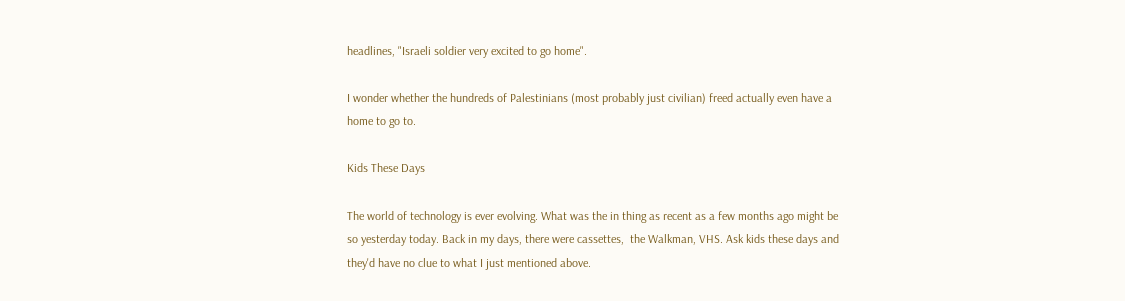headlines, "Israeli soldier very excited to go home".

I wonder whether the hundreds of Palestinians (most probably just civilian) freed actually even have a home to go to.

Kids These Days

The world of technology is ever evolving. What was the in thing as recent as a few months ago might be so yesterday today. Back in my days, there were cassettes,  the Walkman, VHS. Ask kids these days and they'd have no clue to what I just mentioned above.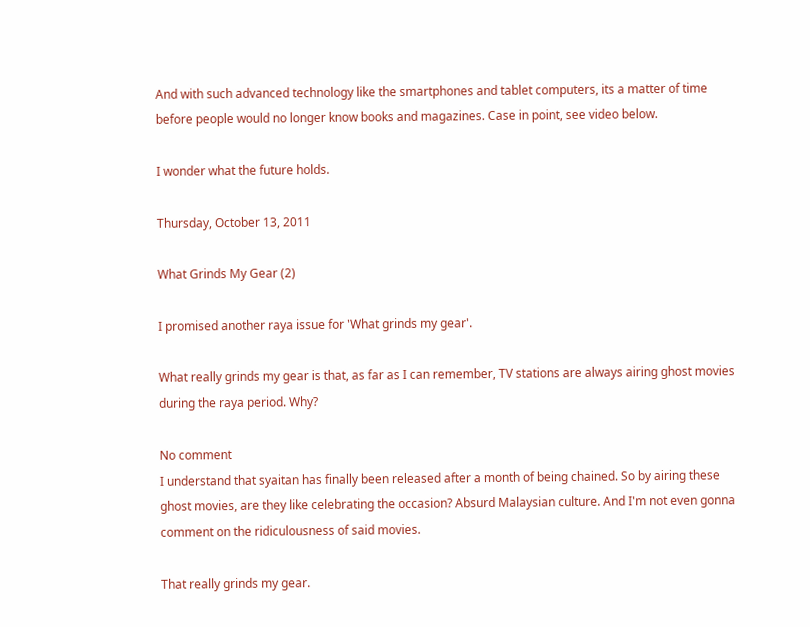And with such advanced technology like the smartphones and tablet computers, its a matter of time before people would no longer know books and magazines. Case in point, see video below.

I wonder what the future holds.

Thursday, October 13, 2011

What Grinds My Gear (2)

I promised another raya issue for 'What grinds my gear'.

What really grinds my gear is that, as far as I can remember, TV stations are always airing ghost movies during the raya period. Why?

No comment
I understand that syaitan has finally been released after a month of being chained. So by airing these ghost movies, are they like celebrating the occasion? Absurd Malaysian culture. And I'm not even gonna comment on the ridiculousness of said movies.

That really grinds my gear.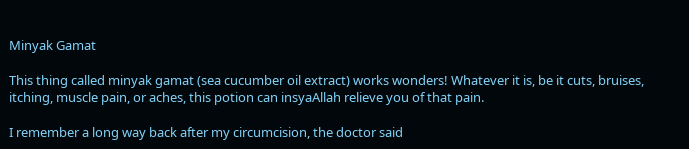Minyak Gamat

This thing called minyak gamat (sea cucumber oil extract) works wonders! Whatever it is, be it cuts, bruises, itching, muscle pain, or aches, this potion can insyaAllah relieve you of that pain.

I remember a long way back after my circumcision, the doctor said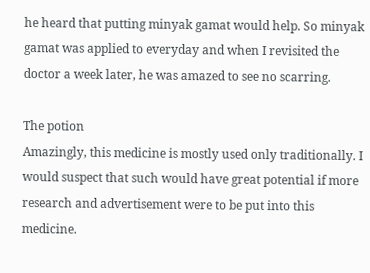he heard that putting minyak gamat would help. So minyak gamat was applied to everyday and when I revisited the doctor a week later, he was amazed to see no scarring.

The potion
Amazingly, this medicine is mostly used only traditionally. I would suspect that such would have great potential if more research and advertisement were to be put into this medicine.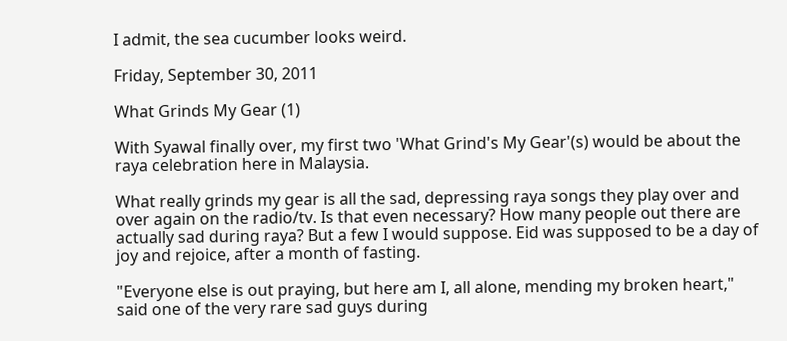I admit, the sea cucumber looks weird.

Friday, September 30, 2011

What Grinds My Gear (1)

With Syawal finally over, my first two 'What Grind's My Gear'(s) would be about the raya celebration here in Malaysia.

What really grinds my gear is all the sad, depressing raya songs they play over and over again on the radio/tv. Is that even necessary? How many people out there are actually sad during raya? But a few I would suppose. Eid was supposed to be a day of joy and rejoice, after a month of fasting.

"Everyone else is out praying, but here am I, all alone, mending my broken heart,"
said one of the very rare sad guys during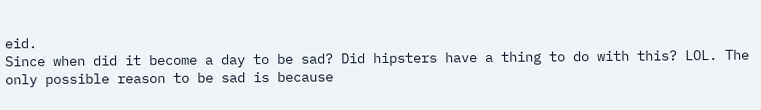eid.
Since when did it become a day to be sad? Did hipsters have a thing to do with this? LOL. The only possible reason to be sad is because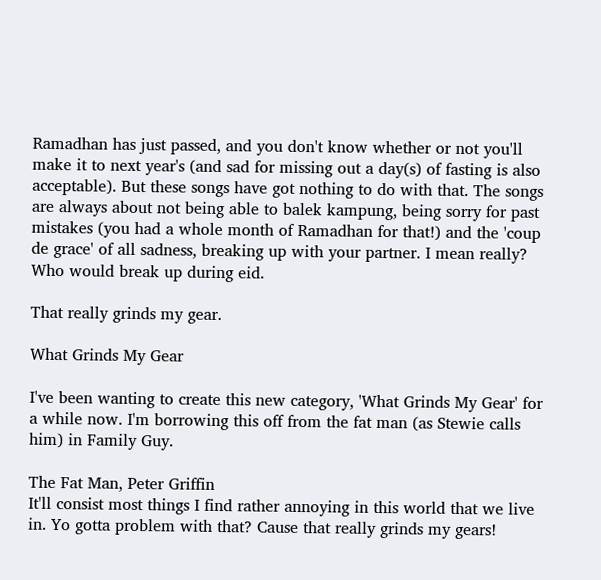Ramadhan has just passed, and you don't know whether or not you'll make it to next year's (and sad for missing out a day(s) of fasting is also acceptable). But these songs have got nothing to do with that. The songs are always about not being able to balek kampung, being sorry for past mistakes (you had a whole month of Ramadhan for that!) and the 'coup de grace' of all sadness, breaking up with your partner. I mean really? Who would break up during eid.

That really grinds my gear.

What Grinds My Gear

I've been wanting to create this new category, 'What Grinds My Gear' for a while now. I'm borrowing this off from the fat man (as Stewie calls him) in Family Guy.

The Fat Man, Peter Griffin
It'll consist most things I find rather annoying in this world that we live in. Yo gotta problem with that? Cause that really grinds my gears!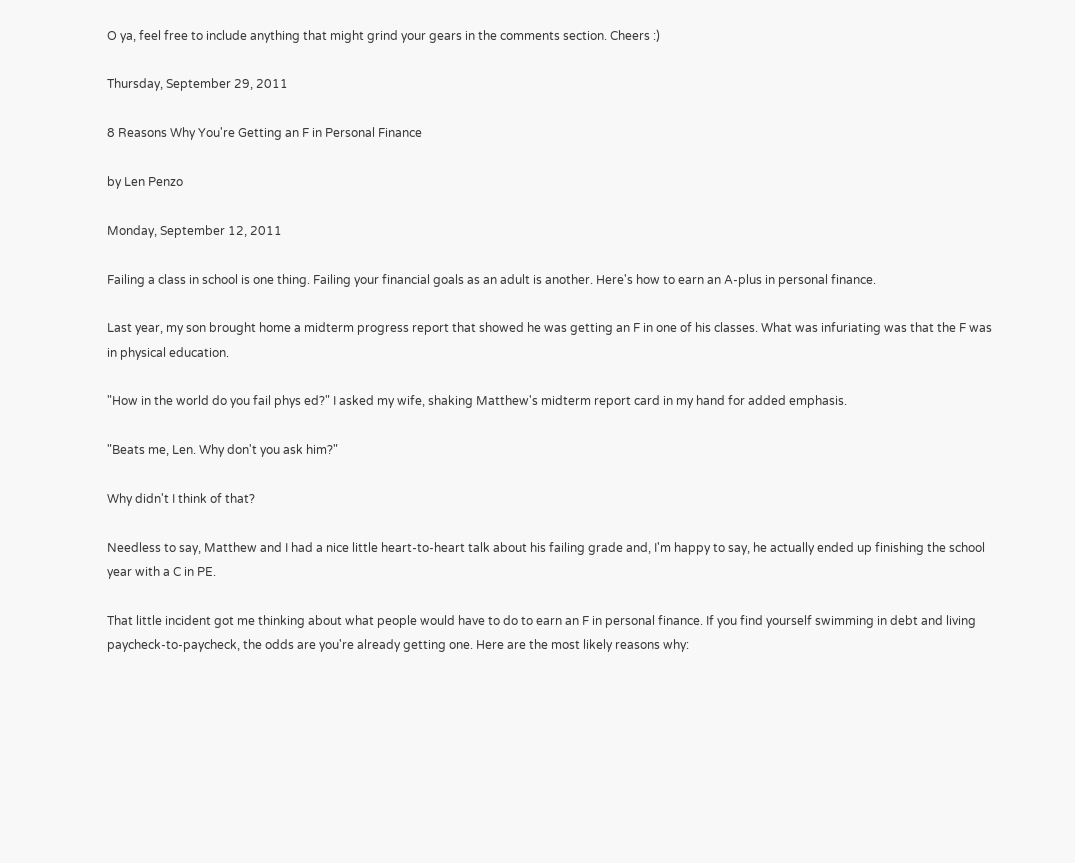O ya, feel free to include anything that might grind your gears in the comments section. Cheers :)

Thursday, September 29, 2011

8 Reasons Why You're Getting an F in Personal Finance

by Len Penzo

Monday, September 12, 2011

Failing a class in school is one thing. Failing your financial goals as an adult is another. Here's how to earn an A-plus in personal finance.

Last year, my son brought home a midterm progress report that showed he was getting an F in one of his classes. What was infuriating was that the F was in physical education.

"How in the world do you fail phys ed?" I asked my wife, shaking Matthew's midterm report card in my hand for added emphasis.

"Beats me, Len. Why don't you ask him?"

Why didn't I think of that?

Needless to say, Matthew and I had a nice little heart-to-heart talk about his failing grade and, I'm happy to say, he actually ended up finishing the school year with a C in PE.

That little incident got me thinking about what people would have to do to earn an F in personal finance. If you find yourself swimming in debt and living paycheck-to-paycheck, the odds are you're already getting one. Here are the most likely reasons why: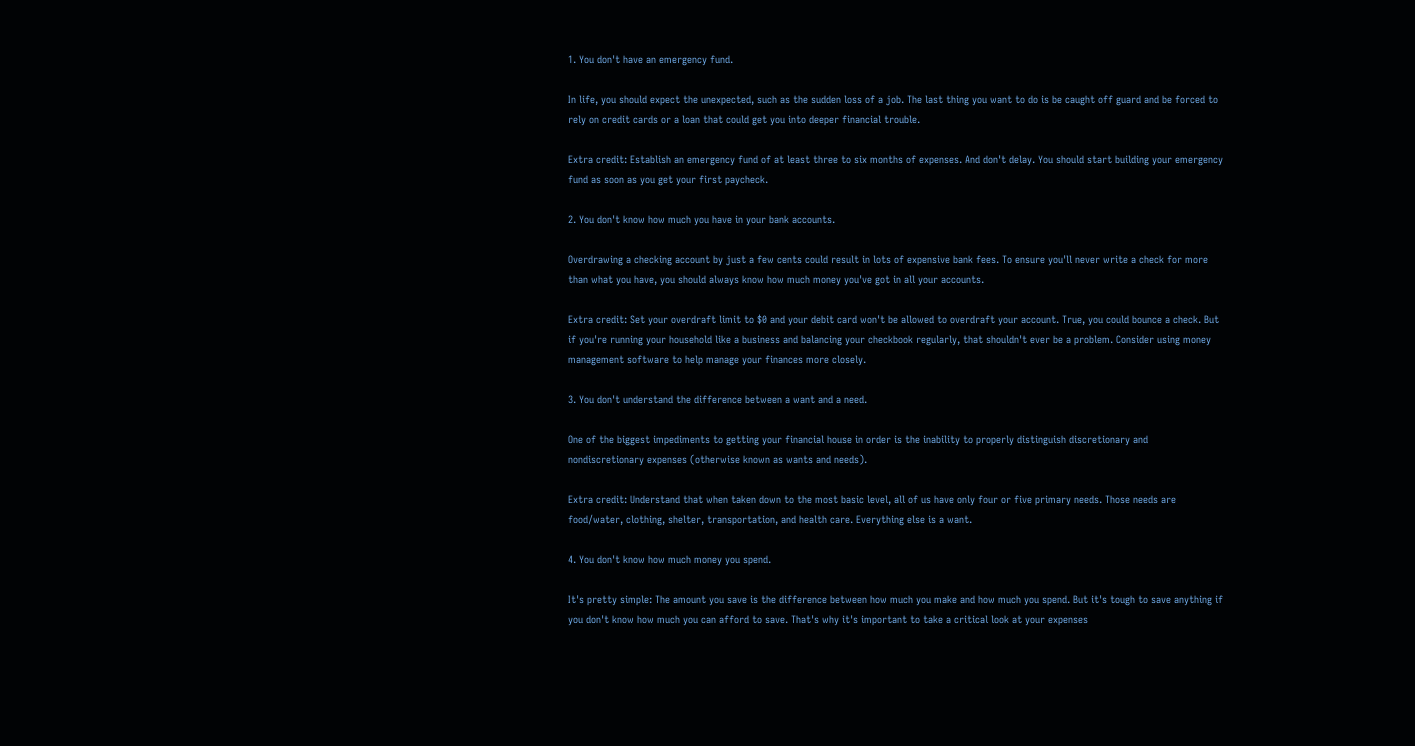1. You don't have an emergency fund.

In life, you should expect the unexpected, such as the sudden loss of a job. The last thing you want to do is be caught off guard and be forced to rely on credit cards or a loan that could get you into deeper financial trouble.

Extra credit: Establish an emergency fund of at least three to six months of expenses. And don't delay. You should start building your emergency fund as soon as you get your first paycheck.

2. You don't know how much you have in your bank accounts.

Overdrawing a checking account by just a few cents could result in lots of expensive bank fees. To ensure you'll never write a check for more than what you have, you should always know how much money you've got in all your accounts.

Extra credit: Set your overdraft limit to $0 and your debit card won't be allowed to overdraft your account. True, you could bounce a check. But if you're running your household like a business and balancing your checkbook regularly, that shouldn't ever be a problem. Consider using money management software to help manage your finances more closely.

3. You don't understand the difference between a want and a need.

One of the biggest impediments to getting your financial house in order is the inability to properly distinguish discretionary and nondiscretionary expenses (otherwise known as wants and needs).

Extra credit: Understand that when taken down to the most basic level, all of us have only four or five primary needs. Those needs are food/water, clothing, shelter, transportation, and health care. Everything else is a want.

4. You don't know how much money you spend.

It's pretty simple: The amount you save is the difference between how much you make and how much you spend. But it's tough to save anything if you don't know how much you can afford to save. That's why it's important to take a critical look at your expenses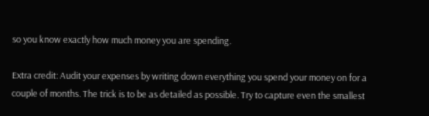so you know exactly how much money you are spending.

Extra credit: Audit your expenses by writing down everything you spend your money on for a couple of months. The trick is to be as detailed as possible. Try to capture even the smallest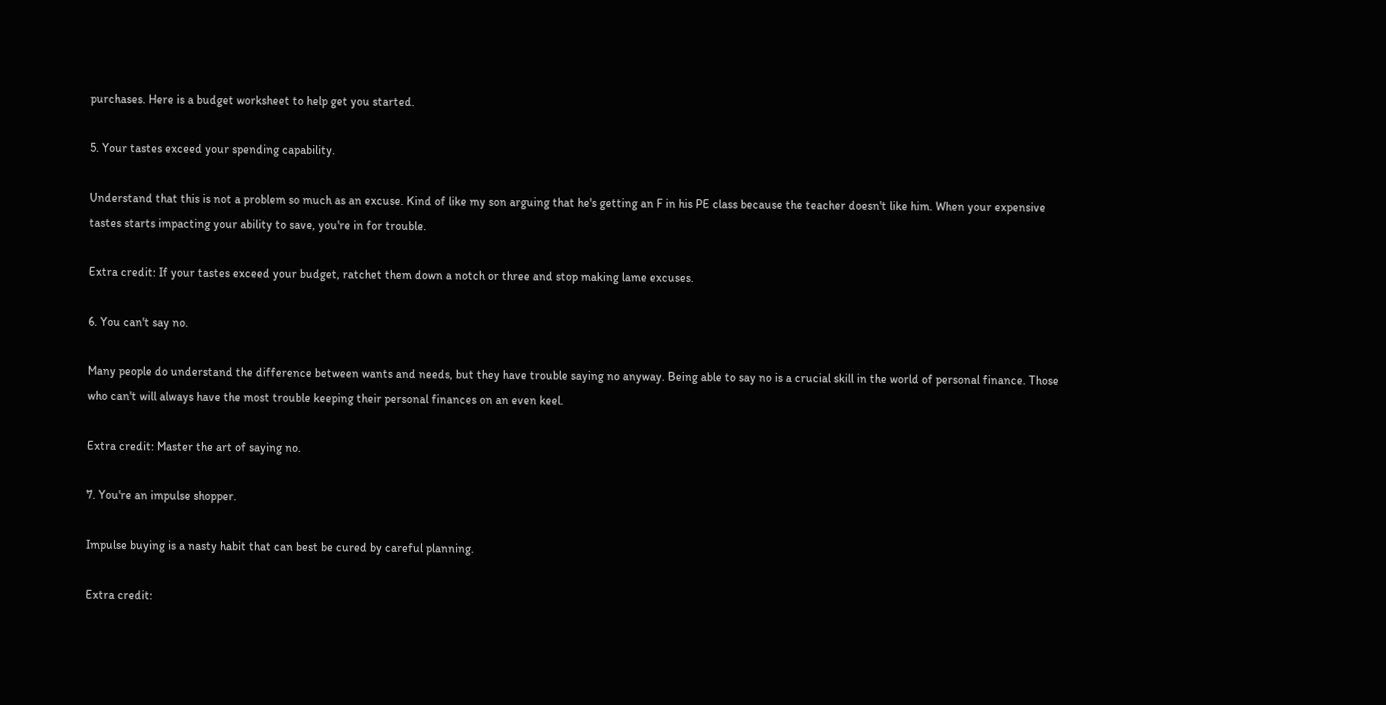purchases. Here is a budget worksheet to help get you started.

5. Your tastes exceed your spending capability.

Understand that this is not a problem so much as an excuse. Kind of like my son arguing that he's getting an F in his PE class because the teacher doesn't like him. When your expensive tastes starts impacting your ability to save, you're in for trouble.

Extra credit: If your tastes exceed your budget, ratchet them down a notch or three and stop making lame excuses.

6. You can't say no.

Many people do understand the difference between wants and needs, but they have trouble saying no anyway. Being able to say no is a crucial skill in the world of personal finance. Those who can't will always have the most trouble keeping their personal finances on an even keel.

Extra credit: Master the art of saying no.

7. You're an impulse shopper.

Impulse buying is a nasty habit that can best be cured by careful planning.

Extra credit: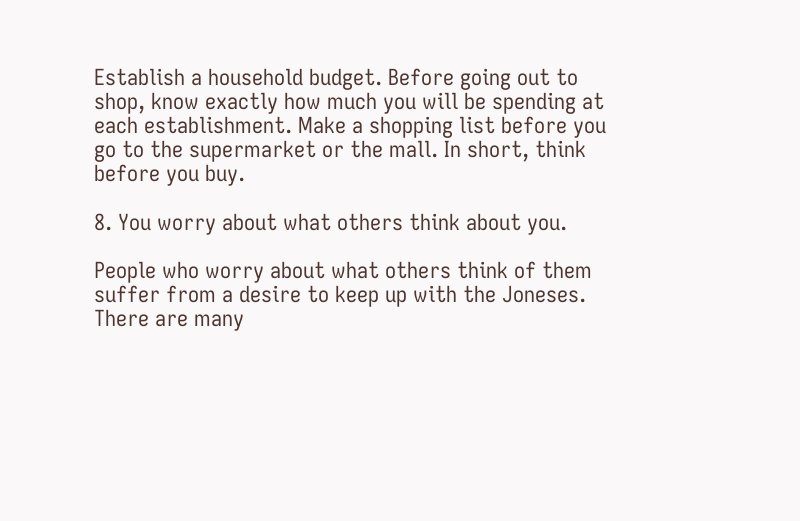Establish a household budget. Before going out to shop, know exactly how much you will be spending at each establishment. Make a shopping list before you go to the supermarket or the mall. In short, think before you buy.

8. You worry about what others think about you.

People who worry about what others think of them suffer from a desire to keep up with the Joneses. There are many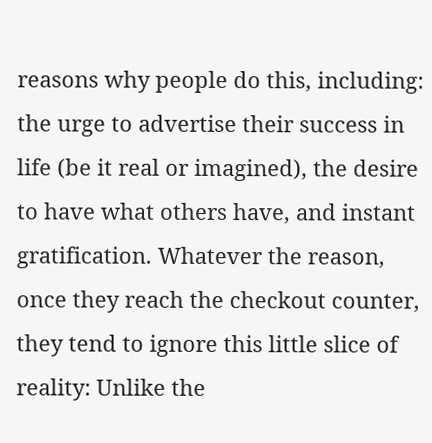reasons why people do this, including: the urge to advertise their success in life (be it real or imagined), the desire to have what others have, and instant gratification. Whatever the reason, once they reach the checkout counter, they tend to ignore this little slice of reality: Unlike the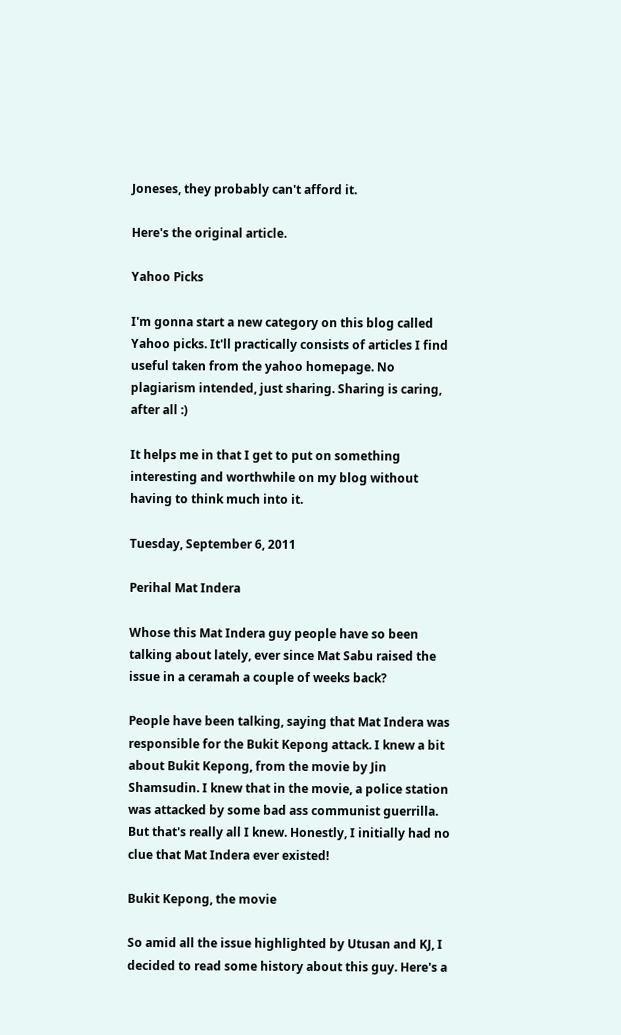Joneses, they probably can't afford it.

Here's the original article.

Yahoo Picks

I'm gonna start a new category on this blog called Yahoo picks. It'll practically consists of articles I find useful taken from the yahoo homepage. No plagiarism intended, just sharing. Sharing is caring, after all :)

It helps me in that I get to put on something interesting and worthwhile on my blog without having to think much into it.

Tuesday, September 6, 2011

Perihal Mat Indera

Whose this Mat Indera guy people have so been talking about lately, ever since Mat Sabu raised the issue in a ceramah a couple of weeks back?

People have been talking, saying that Mat Indera was responsible for the Bukit Kepong attack. I knew a bit about Bukit Kepong, from the movie by Jin Shamsudin. I knew that in the movie, a police station was attacked by some bad ass communist guerrilla. But that's really all I knew. Honestly, I initially had no clue that Mat Indera ever existed!

Bukit Kepong, the movie

So amid all the issue highlighted by Utusan and KJ, I decided to read some history about this guy. Here's a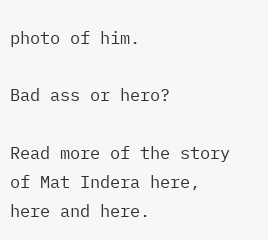photo of him.

Bad ass or hero?

Read more of the story of Mat Indera here, here and here.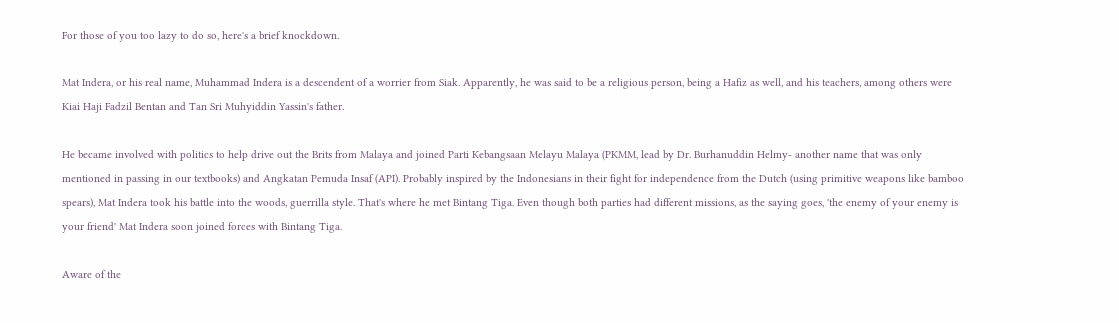For those of you too lazy to do so, here's a brief knockdown.

Mat Indera, or his real name, Muhammad Indera is a descendent of a worrier from Siak. Apparently, he was said to be a religious person, being a Hafiz as well, and his teachers, among others were Kiai Haji Fadzil Bentan and Tan Sri Muhyiddin Yassin's father.

He became involved with politics to help drive out the Brits from Malaya and joined Parti Kebangsaan Melayu Malaya (PKMM, lead by Dr. Burhanuddin Helmy- another name that was only mentioned in passing in our textbooks) and Angkatan Pemuda Insaf (API). Probably inspired by the Indonesians in their fight for independence from the Dutch (using primitive weapons like bamboo spears), Mat Indera took his battle into the woods, guerrilla style. That's where he met Bintang Tiga. Even though both parties had different missions, as the saying goes, 'the enemy of your enemy is your friend' Mat Indera soon joined forces with Bintang Tiga.

Aware of the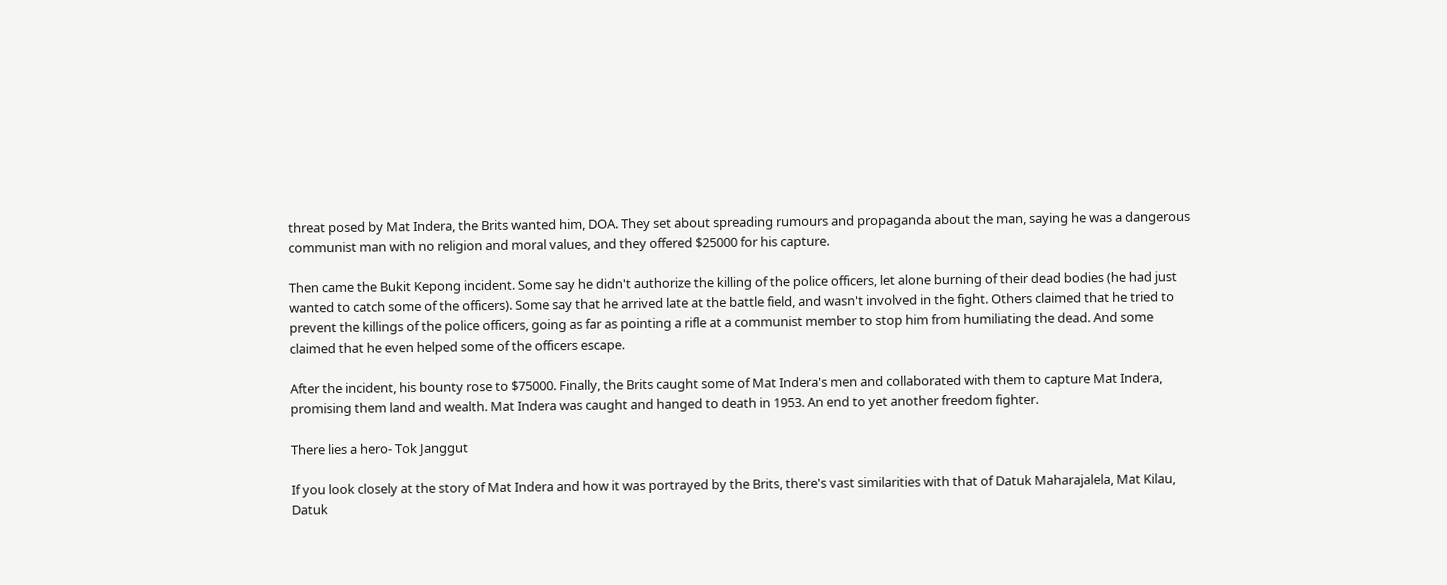threat posed by Mat Indera, the Brits wanted him, DOA. They set about spreading rumours and propaganda about the man, saying he was a dangerous communist man with no religion and moral values, and they offered $25000 for his capture.

Then came the Bukit Kepong incident. Some say he didn't authorize the killing of the police officers, let alone burning of their dead bodies (he had just wanted to catch some of the officers). Some say that he arrived late at the battle field, and wasn't involved in the fight. Others claimed that he tried to prevent the killings of the police officers, going as far as pointing a rifle at a communist member to stop him from humiliating the dead. And some claimed that he even helped some of the officers escape.

After the incident, his bounty rose to $75000. Finally, the Brits caught some of Mat Indera's men and collaborated with them to capture Mat Indera, promising them land and wealth. Mat Indera was caught and hanged to death in 1953. An end to yet another freedom fighter.

There lies a hero- Tok Janggut

If you look closely at the story of Mat Indera and how it was portrayed by the Brits, there's vast similarities with that of Datuk Maharajalela, Mat Kilau, Datuk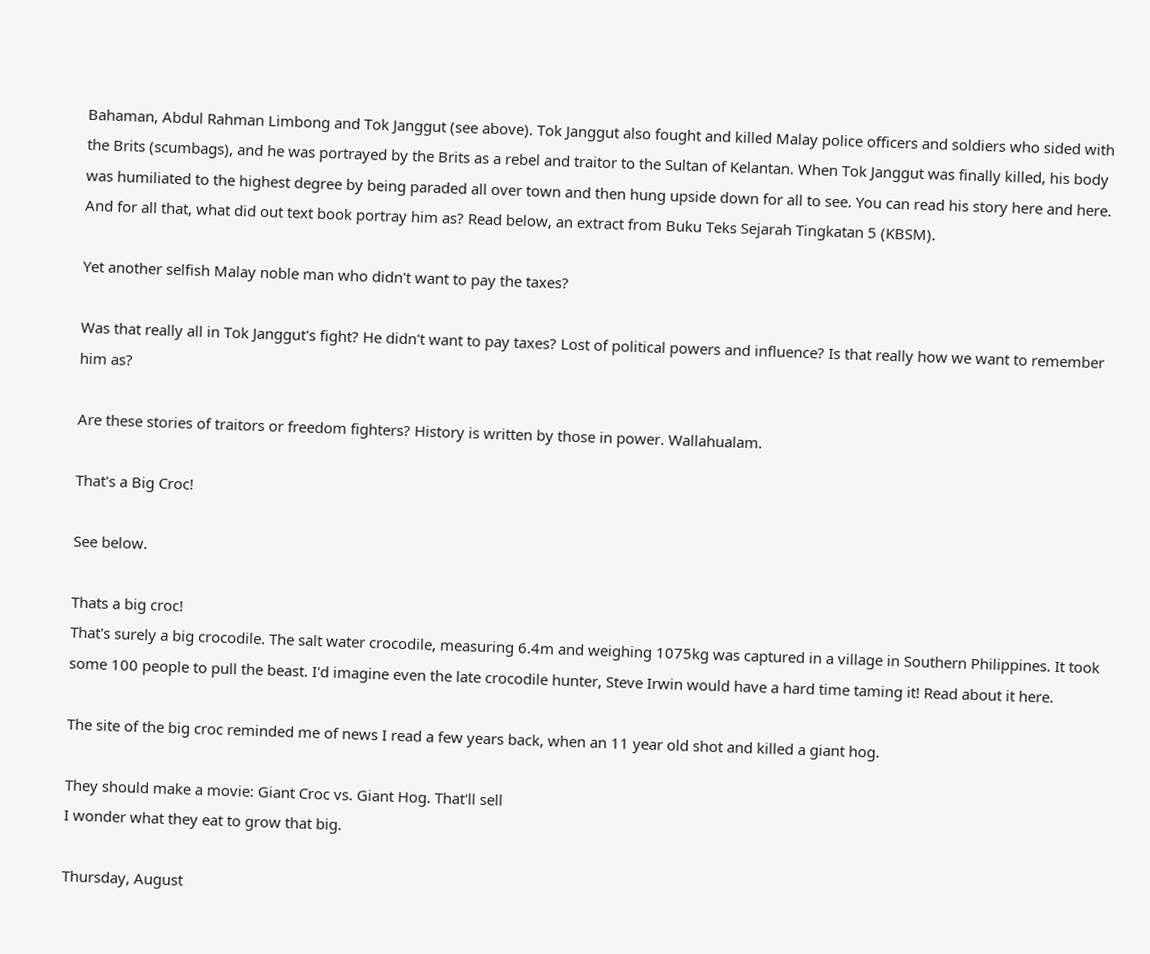Bahaman, Abdul Rahman Limbong and Tok Janggut (see above). Tok Janggut also fought and killed Malay police officers and soldiers who sided with the Brits (scumbags), and he was portrayed by the Brits as a rebel and traitor to the Sultan of Kelantan. When Tok Janggut was finally killed, his body was humiliated to the highest degree by being paraded all over town and then hung upside down for all to see. You can read his story here and here. And for all that, what did out text book portray him as? Read below, an extract from Buku Teks Sejarah Tingkatan 5 (KBSM).

Yet another selfish Malay noble man who didn't want to pay the taxes?

Was that really all in Tok Janggut's fight? He didn't want to pay taxes? Lost of political powers and influence? Is that really how we want to remember him as?

Are these stories of traitors or freedom fighters? History is written by those in power. Wallahualam.

That's a Big Croc!

See below.

Thats a big croc!
That's surely a big crocodile. The salt water crocodile, measuring 6.4m and weighing 1075kg was captured in a village in Southern Philippines. It took some 100 people to pull the beast. I'd imagine even the late crocodile hunter, Steve Irwin would have a hard time taming it! Read about it here.

The site of the big croc reminded me of news I read a few years back, when an 11 year old shot and killed a giant hog.

They should make a movie: Giant Croc vs. Giant Hog. That'll sell
I wonder what they eat to grow that big.

Thursday, August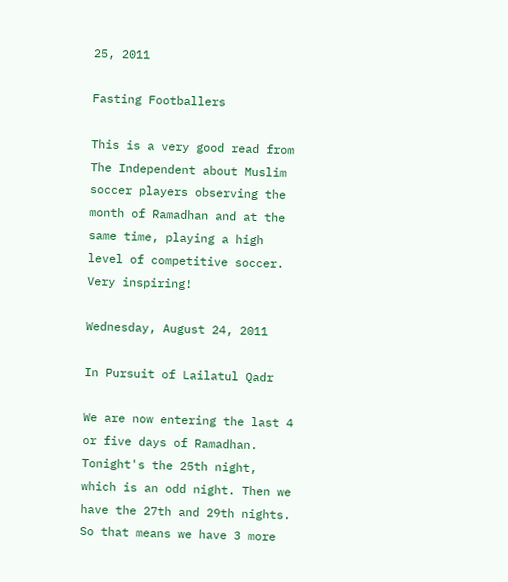25, 2011

Fasting Footballers

This is a very good read from The Independent about Muslim soccer players observing the month of Ramadhan and at the same time, playing a high level of competitive soccer. Very inspiring!

Wednesday, August 24, 2011

In Pursuit of Lailatul Qadr

We are now entering the last 4 or five days of Ramadhan. Tonight's the 25th night, which is an odd night. Then we have the 27th and 29th nights. So that means we have 3 more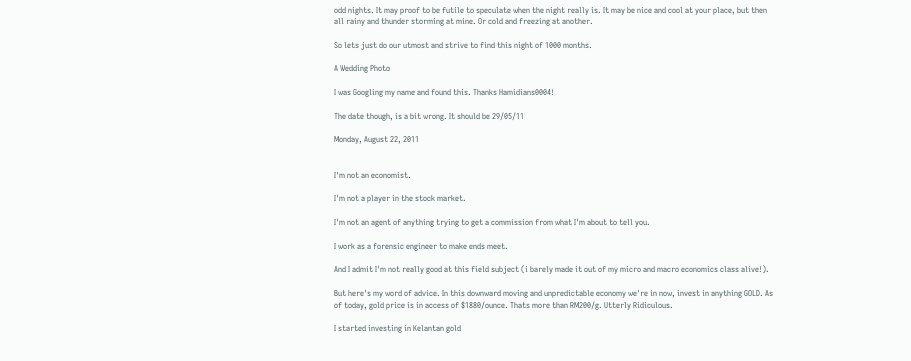odd nights. It may proof to be futile to speculate when the night really is. It may be nice and cool at your place, but then all rainy and thunder storming at mine. Or cold and freezing at another.

So lets just do our utmost and strive to find this night of 1000 months.

A Wedding Photo

I was Googling my name and found this. Thanks Hamidians0004!

The date though, is a bit wrong. It should be 29/05/11

Monday, August 22, 2011


I'm not an economist.

I'm not a player in the stock market.

I'm not an agent of anything trying to get a commission from what I'm about to tell you.

I work as a forensic engineer to make ends meet.

And I admit I'm not really good at this field subject (i barely made it out of my micro and macro economics class alive!).

But here's my word of advice. In this downward moving and unpredictable economy we're in now, invest in anything GOLD. As of today, gold price is in access of $1880/ounce. Thats more than RM200/g. Utterly Ridiculous.

I started investing in Kelantan gold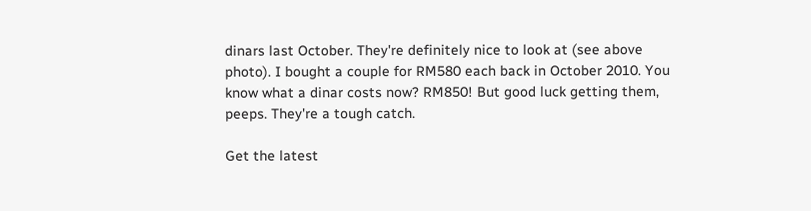dinars last October. They're definitely nice to look at (see above photo). I bought a couple for RM580 each back in October 2010. You know what a dinar costs now? RM850! But good luck getting them, peeps. They're a tough catch.

Get the latest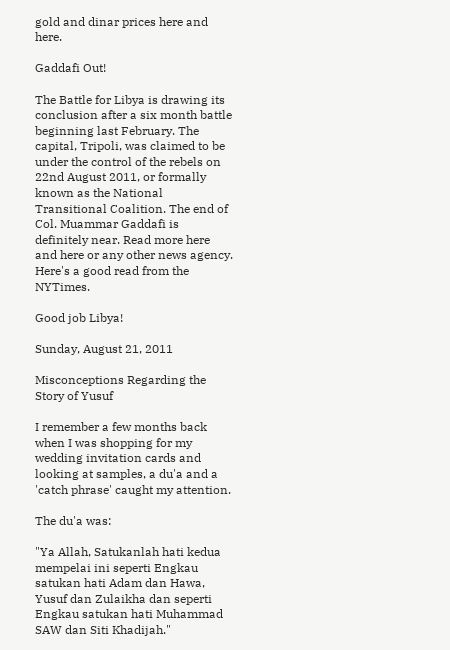gold and dinar prices here and here.

Gaddafi Out!

The Battle for Libya is drawing its conclusion after a six month battle beginning last February. The capital, Tripoli, was claimed to be under the control of the rebels on 22nd August 2011, or formally known as the National Transitional Coalition. The end of Col. Muammar Gaddafi is definitely near. Read more here and here or any other news agency. Here's a good read from the NYTimes.

Good job Libya!

Sunday, August 21, 2011

Misconceptions Regarding the Story of Yusuf

I remember a few months back when I was shopping for my wedding invitation cards and looking at samples, a du'a and a 'catch phrase' caught my attention.

The du'a was:

"Ya Allah, Satukanlah hati kedua mempelai ini seperti Engkau satukan hati Adam dan Hawa, Yusuf dan Zulaikha dan seperti Engkau satukan hati Muhammad SAW dan Siti Khadijah."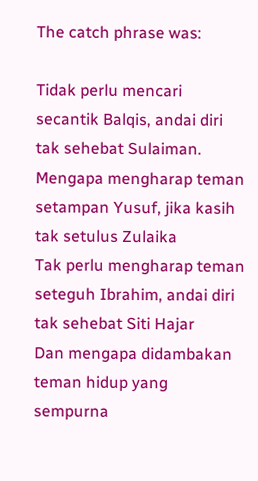The catch phrase was:

Tidak perlu mencari secantik Balqis, andai diri tak sehebat Sulaiman.
Mengapa mengharap teman setampan Yusuf, jika kasih tak setulus Zulaika
Tak perlu mengharap teman seteguh Ibrahim, andai diri tak sehebat Siti Hajar
Dan mengapa didambakan teman hidup yang sempurna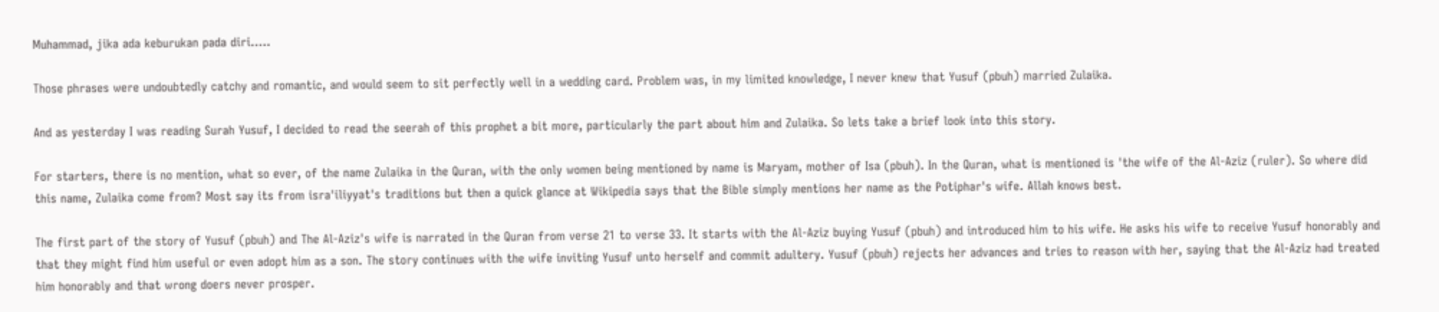Muhammad, jika ada keburukan pada diri.....

Those phrases were undoubtedly catchy and romantic, and would seem to sit perfectly well in a wedding card. Problem was, in my limited knowledge, I never knew that Yusuf (pbuh) married Zulaika.

And as yesterday I was reading Surah Yusuf, I decided to read the seerah of this prophet a bit more, particularly the part about him and Zulaika. So lets take a brief look into this story.

For starters, there is no mention, what so ever, of the name Zulaika in the Quran, with the only women being mentioned by name is Maryam, mother of Isa (pbuh). In the Quran, what is mentioned is 'the wife of the Al-Aziz (ruler). So where did this name, Zulaika come from? Most say its from isra'iliyyat's traditions but then a quick glance at Wikipedia says that the Bible simply mentions her name as the Potiphar's wife. Allah knows best.

The first part of the story of Yusuf (pbuh) and The Al-Aziz's wife is narrated in the Quran from verse 21 to verse 33. It starts with the Al-Aziz buying Yusuf (pbuh) and introduced him to his wife. He asks his wife to receive Yusuf honorably and that they might find him useful or even adopt him as a son. The story continues with the wife inviting Yusuf unto herself and commit adultery. Yusuf (pbuh) rejects her advances and tries to reason with her, saying that the Al-Aziz had treated him honorably and that wrong doers never prosper.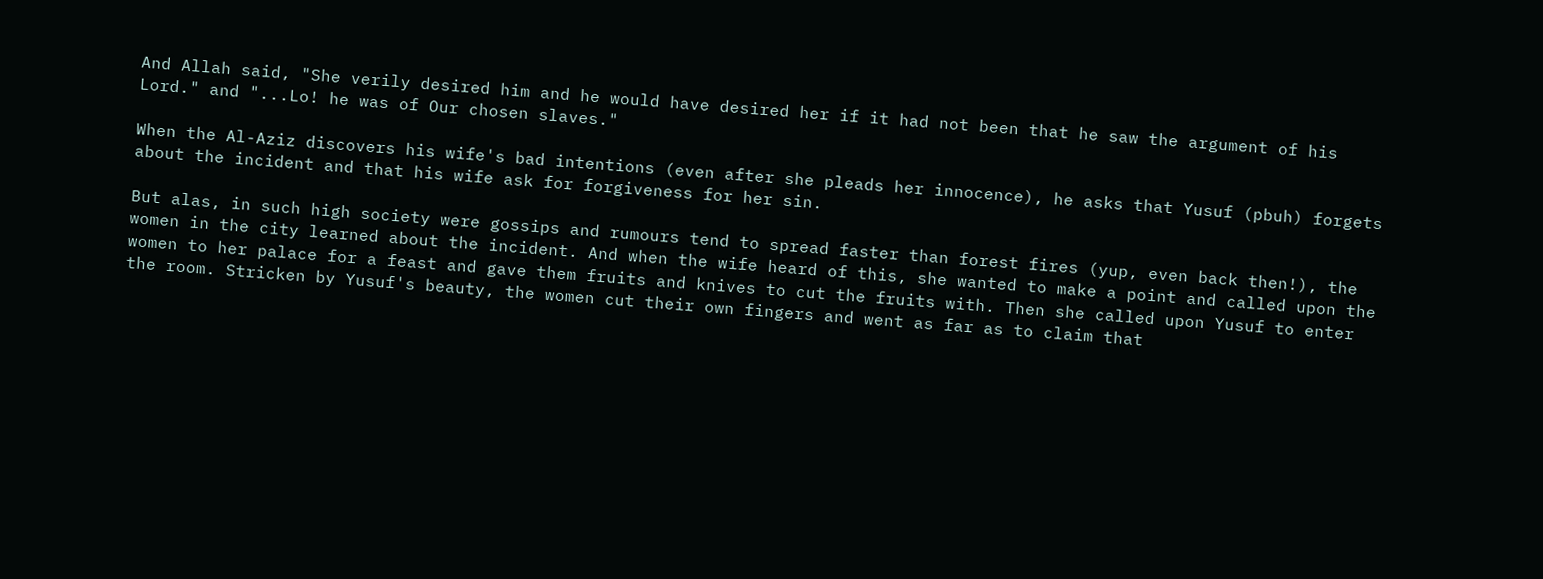And Allah said, "She verily desired him and he would have desired her if it had not been that he saw the argument of his Lord." and "...Lo! he was of Our chosen slaves."

When the Al-Aziz discovers his wife's bad intentions (even after she pleads her innocence), he asks that Yusuf (pbuh) forgets about the incident and that his wife ask for forgiveness for her sin.

But alas, in such high society were gossips and rumours tend to spread faster than forest fires (yup, even back then!), the women in the city learned about the incident. And when the wife heard of this, she wanted to make a point and called upon the women to her palace for a feast and gave them fruits and knives to cut the fruits with. Then she called upon Yusuf to enter the room. Stricken by Yusuf's beauty, the women cut their own fingers and went as far as to claim that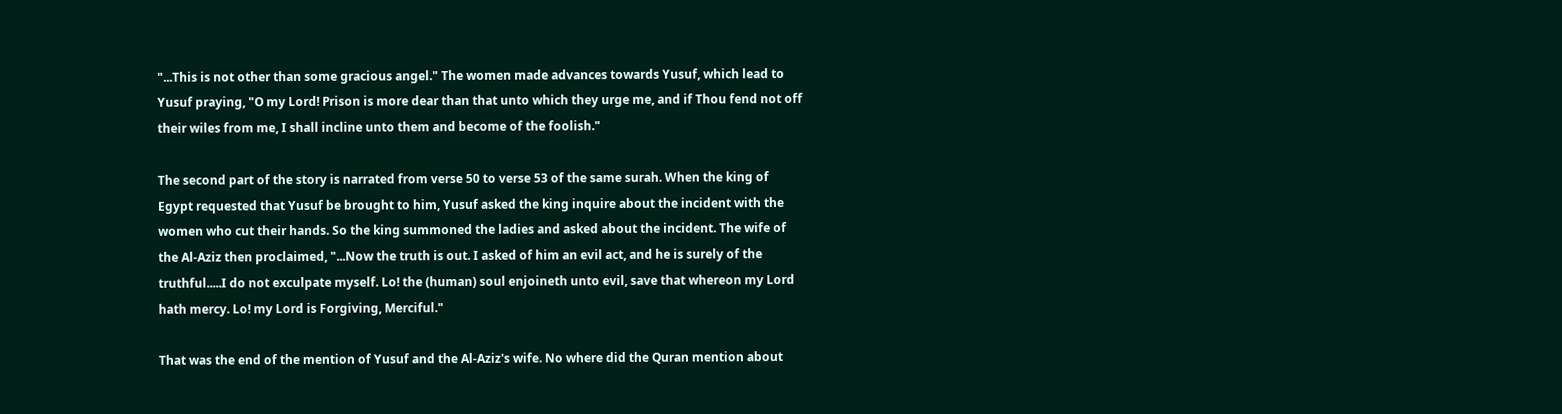"...This is not other than some gracious angel." The women made advances towards Yusuf, which lead to Yusuf praying, "O my Lord! Prison is more dear than that unto which they urge me, and if Thou fend not off their wiles from me, I shall incline unto them and become of the foolish."

The second part of the story is narrated from verse 50 to verse 53 of the same surah. When the king of Egypt requested that Yusuf be brought to him, Yusuf asked the king inquire about the incident with the women who cut their hands. So the king summoned the ladies and asked about the incident. The wife of the Al-Aziz then proclaimed, "...Now the truth is out. I asked of him an evil act, and he is surely of the truthful.....I do not exculpate myself. Lo! the (human) soul enjoineth unto evil, save that whereon my Lord hath mercy. Lo! my Lord is Forgiving, Merciful."

That was the end of the mention of Yusuf and the Al-Aziz's wife. No where did the Quran mention about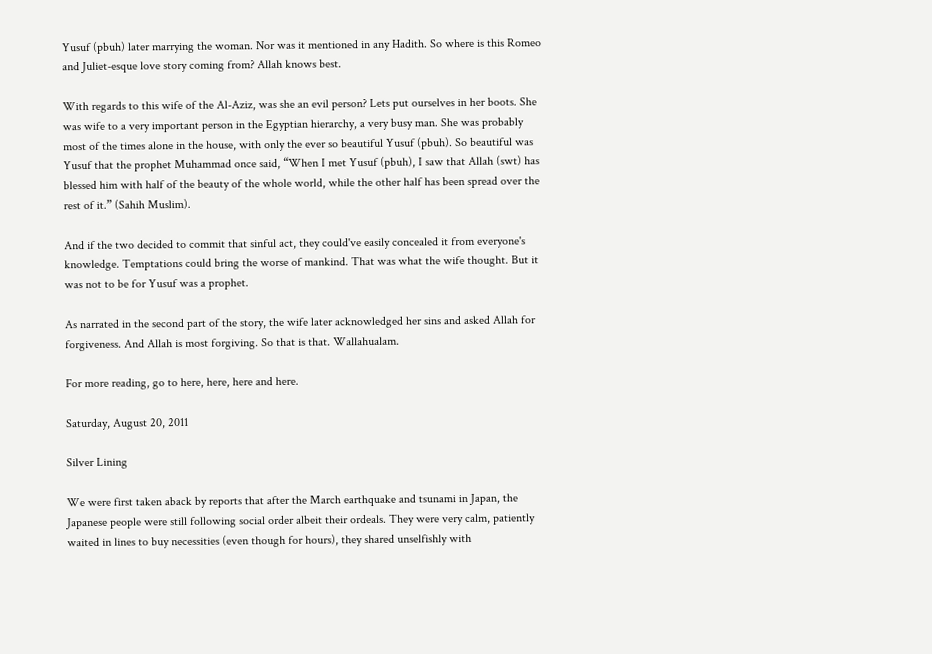Yusuf (pbuh) later marrying the woman. Nor was it mentioned in any Hadith. So where is this Romeo and Juliet-esque love story coming from? Allah knows best.

With regards to this wife of the Al-Aziz, was she an evil person? Lets put ourselves in her boots. She was wife to a very important person in the Egyptian hierarchy, a very busy man. She was probably most of the times alone in the house, with only the ever so beautiful Yusuf (pbuh). So beautiful was Yusuf that the prophet Muhammad once said, “When I met Yusuf (pbuh), I saw that Allah (swt) has blessed him with half of the beauty of the whole world, while the other half has been spread over the rest of it.” (Sahih Muslim).

And if the two decided to commit that sinful act, they could've easily concealed it from everyone's knowledge. Temptations could bring the worse of mankind. That was what the wife thought. But it was not to be for Yusuf was a prophet.

As narrated in the second part of the story, the wife later acknowledged her sins and asked Allah for forgiveness. And Allah is most forgiving. So that is that. Wallahualam.

For more reading, go to here, here, here and here.

Saturday, August 20, 2011

Silver Lining

We were first taken aback by reports that after the March earthquake and tsunami in Japan, the Japanese people were still following social order albeit their ordeals. They were very calm, patiently waited in lines to buy necessities (even though for hours), they shared unselfishly with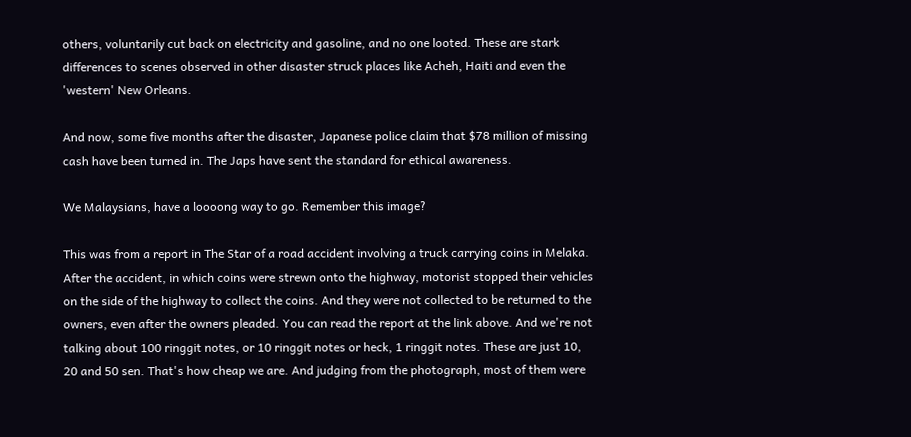others, voluntarily cut back on electricity and gasoline, and no one looted. These are stark differences to scenes observed in other disaster struck places like Acheh, Haiti and even the 'western' New Orleans.

And now, some five months after the disaster, Japanese police claim that $78 million of missing cash have been turned in. The Japs have sent the standard for ethical awareness.

We Malaysians, have a loooong way to go. Remember this image?

This was from a report in The Star of a road accident involving a truck carrying coins in Melaka. After the accident, in which coins were strewn onto the highway, motorist stopped their vehicles on the side of the highway to collect the coins. And they were not collected to be returned to the owners, even after the owners pleaded. You can read the report at the link above. And we're not talking about 100 ringgit notes, or 10 ringgit notes or heck, 1 ringgit notes. These are just 10, 20 and 50 sen. That's how cheap we are. And judging from the photograph, most of them were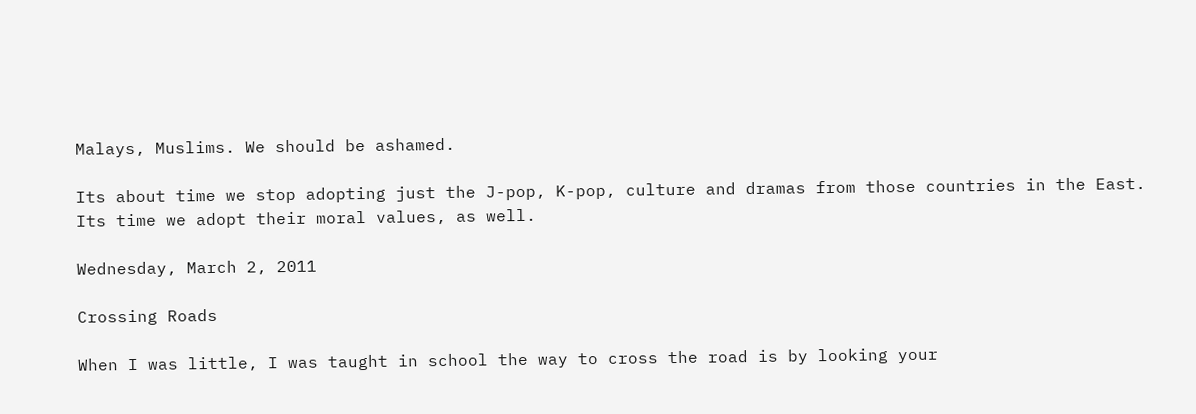Malays, Muslims. We should be ashamed.

Its about time we stop adopting just the J-pop, K-pop, culture and dramas from those countries in the East. Its time we adopt their moral values, as well.

Wednesday, March 2, 2011

Crossing Roads

When I was little, I was taught in school the way to cross the road is by looking your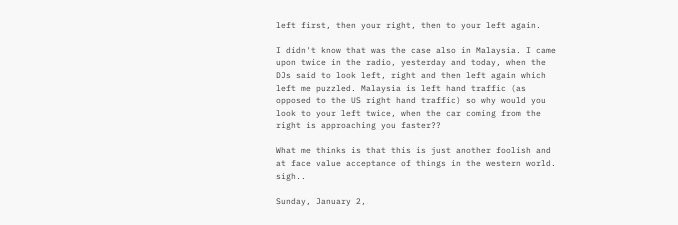left first, then your right, then to your left again.

I didn't know that was the case also in Malaysia. I came upon twice in the radio, yesterday and today, when the DJs said to look left, right and then left again which left me puzzled. Malaysia is left hand traffic (as opposed to the US right hand traffic) so why would you look to your left twice, when the car coming from the right is approaching you faster??

What me thinks is that this is just another foolish and at face value acceptance of things in the western world. sigh..

Sunday, January 2,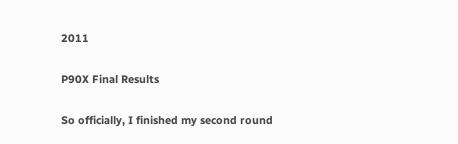2011

P90X Final Results

So officially, I finished my second round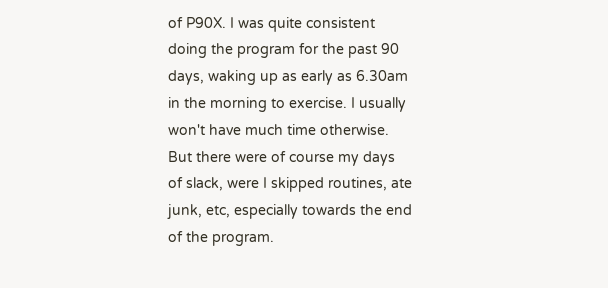of P90X. I was quite consistent doing the program for the past 90 days, waking up as early as 6.30am in the morning to exercise. I usually won't have much time otherwise. But there were of course my days of slack, were I skipped routines, ate junk, etc, especially towards the end of the program.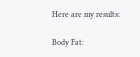Here are my results:

Body Fat: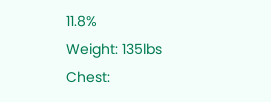11.8%
Weight: 135lbs
Chest: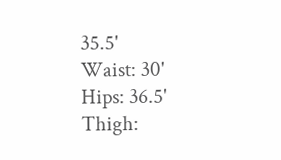35.5'
Waist: 30'
Hips: 36.5'
Thigh: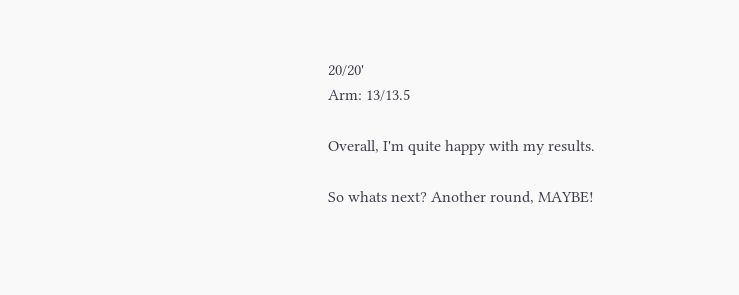20/20'
Arm: 13/13.5

Overall, I'm quite happy with my results.

So whats next? Another round, MAYBE!